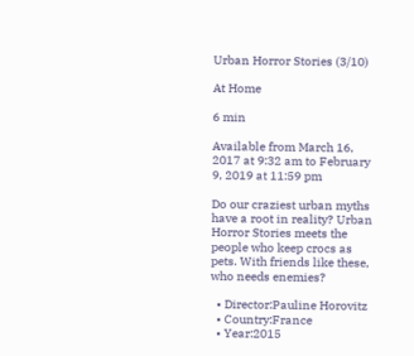Urban Horror Stories (3/10)

At Home

6 min

Available from March 16, 2017 at 9:32 am to February 9, 2019 at 11:59 pm

Do our craziest urban myths have a root in reality? Urban Horror Stories meets the people who keep crocs as pets. With friends like these, who needs enemies?

  • Director:Pauline Horovitz
  • Country:France
  • Year:2015